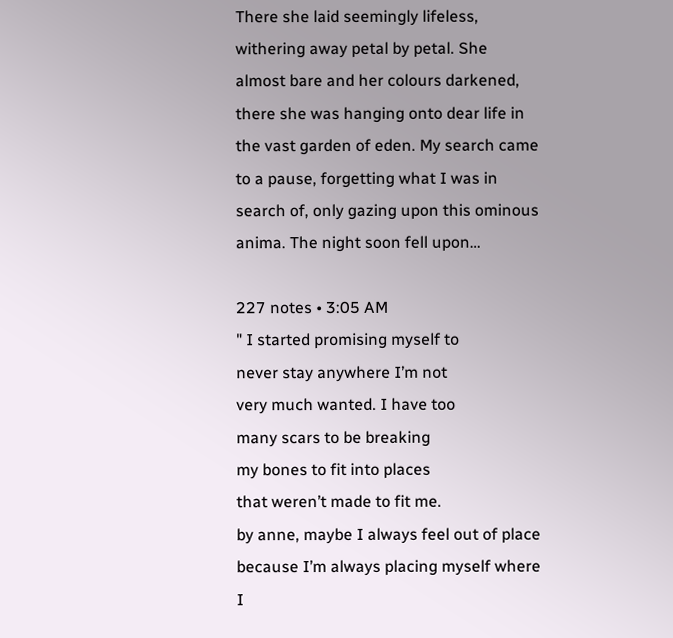There she laid seemingly lifeless, withering away petal by petal. She almost bare and her colours darkened, there she was hanging onto dear life in the vast garden of eden. My search came to a pause, forgetting what I was in search of, only gazing upon this ominous anima. The night soon fell upon…

227 notes • 3:05 AM
" I started promising myself to
never stay anywhere I’m not
very much wanted. I have too
many scars to be breaking
my bones to fit into places
that weren’t made to fit me.
by anne, maybe I always feel out of place because I’m always placing myself where I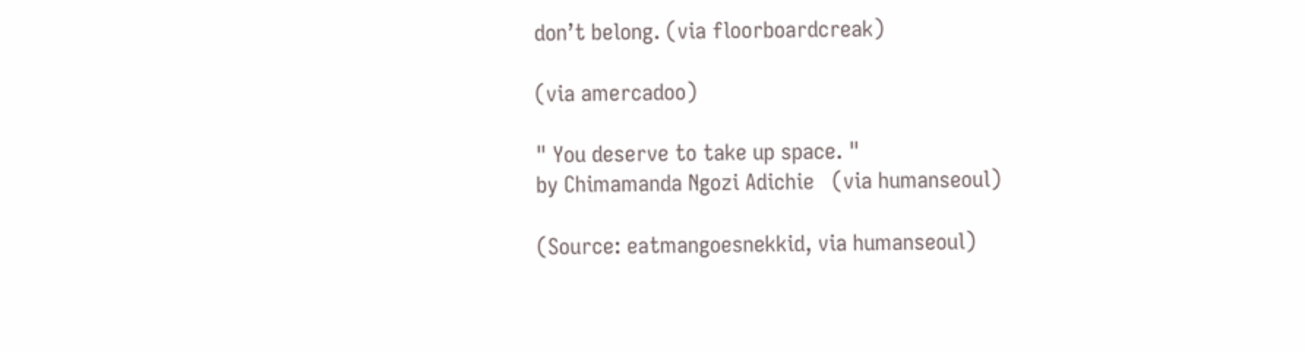don’t belong. (via floorboardcreak)

(via amercadoo)

" You deserve to take up space. "
by Chimamanda Ngozi Adichie   (via humanseoul)

(Source: eatmangoesnekkid, via humanseoul)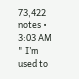73,422 notes • 3:03 AM
" I’m used to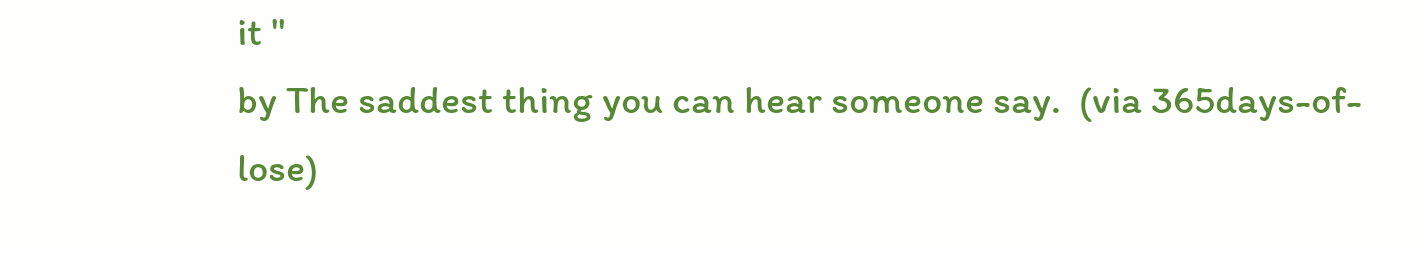it "
by The saddest thing you can hear someone say.  (via 365days-of-lose)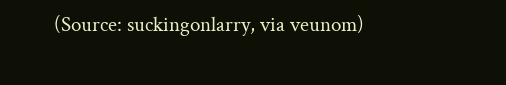(Source: suckingonlarry, via veunom)